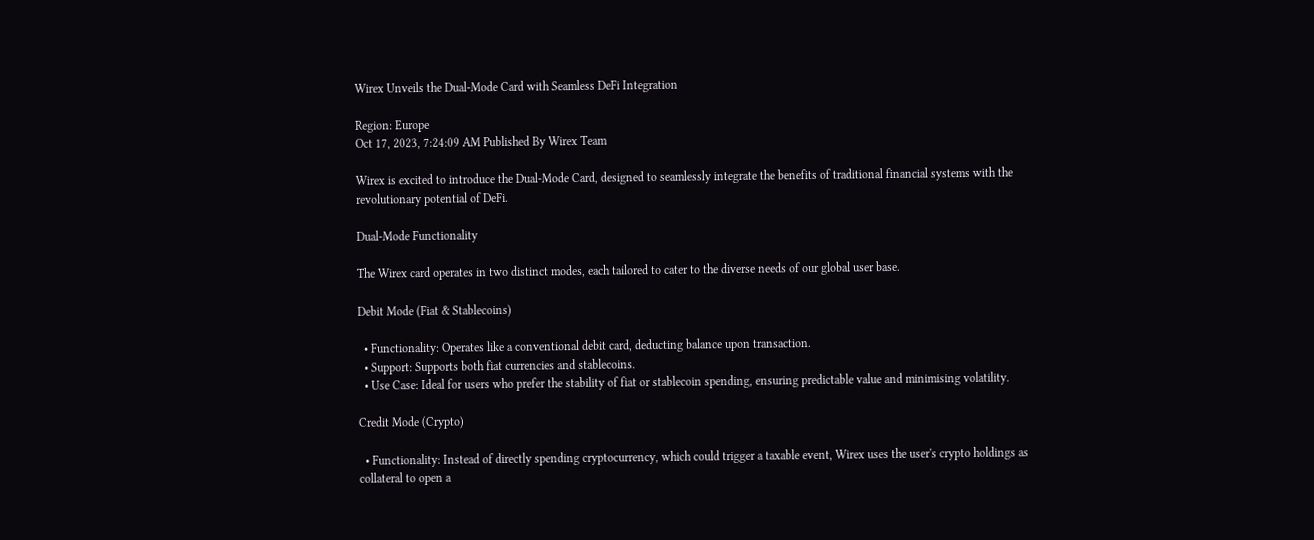Wirex Unveils the Dual-Mode Card with Seamless DeFi Integration

Region: Europe
Oct 17, 2023, 7:24:09 AM Published By Wirex Team

Wirex is excited to introduce the Dual-Mode Card, designed to seamlessly integrate the benefits of traditional financial systems with the revolutionary potential of DeFi.

Dual-Mode Functionality

The Wirex card operates in two distinct modes, each tailored to cater to the diverse needs of our global user base.

Debit Mode (Fiat & Stablecoins)

  • Functionality: Operates like a conventional debit card, deducting balance upon transaction.
  • Support: Supports both fiat currencies and stablecoins.
  • Use Case: Ideal for users who prefer the stability of fiat or stablecoin spending, ensuring predictable value and minimising volatility.

Credit Mode (Crypto)

  • Functionality: Instead of directly spending cryptocurrency, which could trigger a taxable event, Wirex uses the user's crypto holdings as collateral to open a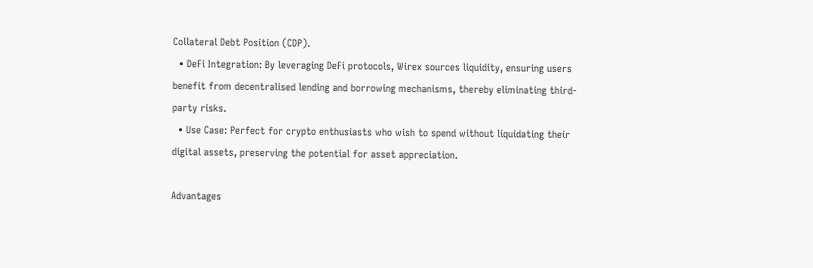Collateral Debt Position (CDP).
  • DeFi Integration: By leveraging DeFi protocols, Wirex sources liquidity, ensuring users benefit from decentralised lending and borrowing mechanisms, thereby eliminating third-party risks.
  • Use Case: Perfect for crypto enthusiasts who wish to spend without liquidating their digital assets, preserving the potential for asset appreciation.

Advantages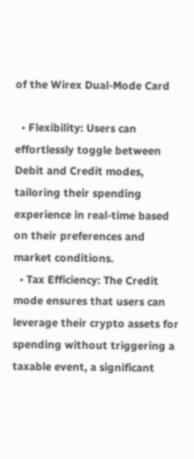of the Wirex Dual-Mode Card

  • Flexibility: Users can effortlessly toggle between Debit and Credit modes, tailoring their spending experience in real-time based on their preferences and market conditions.
  • Tax Efficiency: The Credit mode ensures that users can leverage their crypto assets for spending without triggering a taxable event, a significant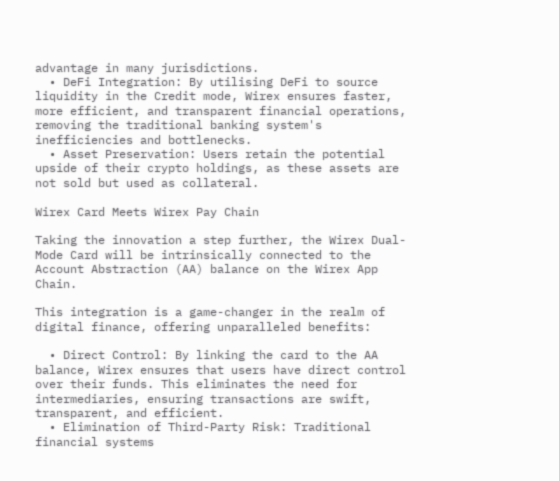advantage in many jurisdictions.
  • DeFi Integration: By utilising DeFi to source liquidity in the Credit mode, Wirex ensures faster, more efficient, and transparent financial operations, removing the traditional banking system's inefficiencies and bottlenecks.
  • Asset Preservation: Users retain the potential upside of their crypto holdings, as these assets are not sold but used as collateral.

Wirex Card Meets Wirex Pay Chain

Taking the innovation a step further, the Wirex Dual-Mode Card will be intrinsically connected to the Account Abstraction (AA) balance on the Wirex App Chain.

This integration is a game-changer in the realm of digital finance, offering unparalleled benefits:

  • Direct Control: By linking the card to the AA balance, Wirex ensures that users have direct control over their funds. This eliminates the need for intermediaries, ensuring transactions are swift, transparent, and efficient.
  • Elimination of Third-Party Risk: Traditional financial systems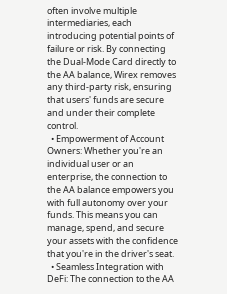often involve multiple intermediaries, each introducing potential points of failure or risk. By connecting the Dual-Mode Card directly to the AA balance, Wirex removes any third-party risk, ensuring that users' funds are secure and under their complete control.
  • Empowerment of Account Owners: Whether you're an individual user or an enterprise, the connection to the AA balance empowers you with full autonomy over your funds. This means you can manage, spend, and secure your assets with the confidence that you're in the driver's seat.
  • Seamless Integration with DeFi: The connection to the AA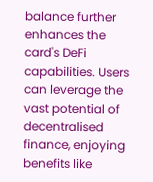balance further enhances the card's DeFi capabilities. Users can leverage the vast potential of decentralised finance, enjoying benefits like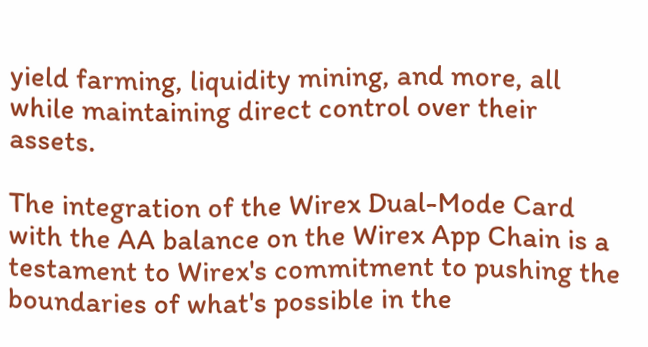yield farming, liquidity mining, and more, all while maintaining direct control over their assets.

The integration of the Wirex Dual-Mode Card with the AA balance on the Wirex App Chain is a testament to Wirex's commitment to pushing the boundaries of what's possible in the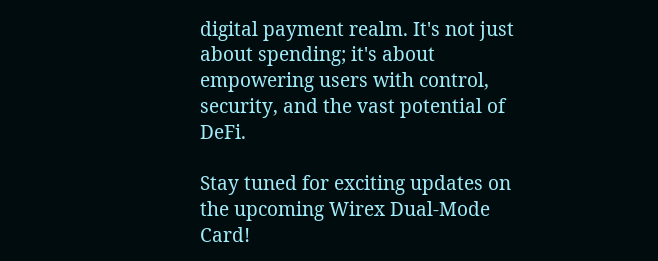digital payment realm. It's not just about spending; it's about empowering users with control, security, and the vast potential of DeFi.

Stay tuned for exciting updates on the upcoming Wirex Dual-Mode Card!